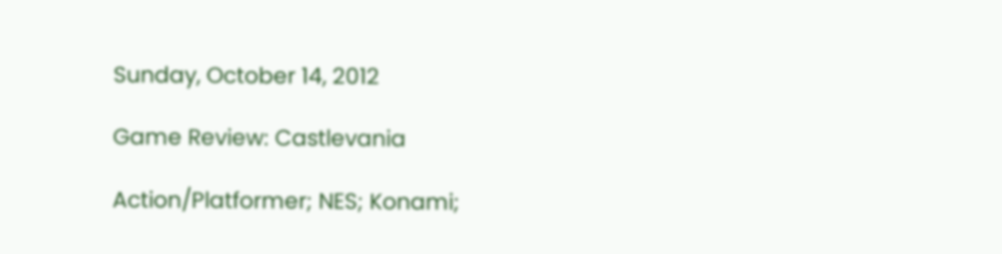Sunday, October 14, 2012

Game Review: Castlevania

Action/Platformer; NES; Konami;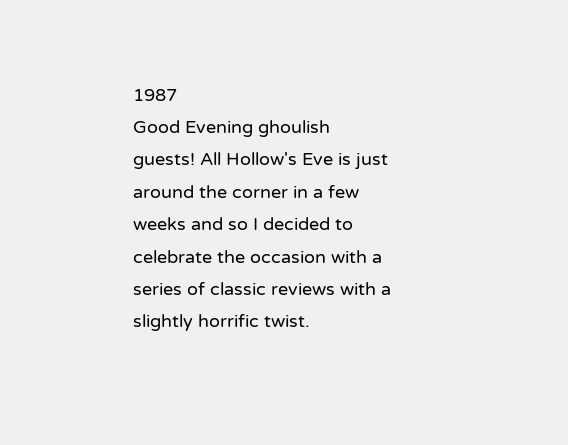1987
Good Evening ghoulish guests! All Hollow's Eve is just around the corner in a few weeks and so I decided to celebrate the occasion with a series of classic reviews with a slightly horrific twist.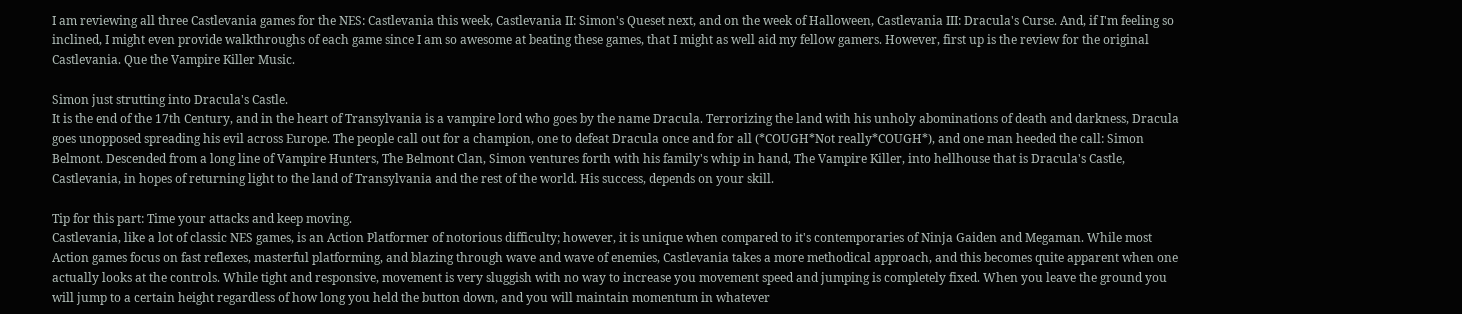I am reviewing all three Castlevania games for the NES: Castlevania this week, Castlevania II: Simon's Queset next, and on the week of Halloween, Castlevania III: Dracula's Curse. And, if I'm feeling so inclined, I might even provide walkthroughs of each game since I am so awesome at beating these games, that I might as well aid my fellow gamers. However, first up is the review for the original Castlevania. Que the Vampire Killer Music.

Simon just strutting into Dracula's Castle.
It is the end of the 17th Century, and in the heart of Transylvania is a vampire lord who goes by the name Dracula. Terrorizing the land with his unholy abominations of death and darkness, Dracula goes unopposed spreading his evil across Europe. The people call out for a champion, one to defeat Dracula once and for all (*COUGH*Not really*COUGH*), and one man heeded the call: Simon Belmont. Descended from a long line of Vampire Hunters, The Belmont Clan, Simon ventures forth with his family's whip in hand, The Vampire Killer, into hellhouse that is Dracula's Castle, Castlevania, in hopes of returning light to the land of Transylvania and the rest of the world. His success, depends on your skill.

Tip for this part: Time your attacks and keep moving.
Castlevania, like a lot of classic NES games, is an Action Platformer of notorious difficulty; however, it is unique when compared to it's contemporaries of Ninja Gaiden and Megaman. While most Action games focus on fast reflexes, masterful platforming, and blazing through wave and wave of enemies, Castlevania takes a more methodical approach, and this becomes quite apparent when one actually looks at the controls. While tight and responsive, movement is very sluggish with no way to increase you movement speed and jumping is completely fixed. When you leave the ground you will jump to a certain height regardless of how long you held the button down, and you will maintain momentum in whatever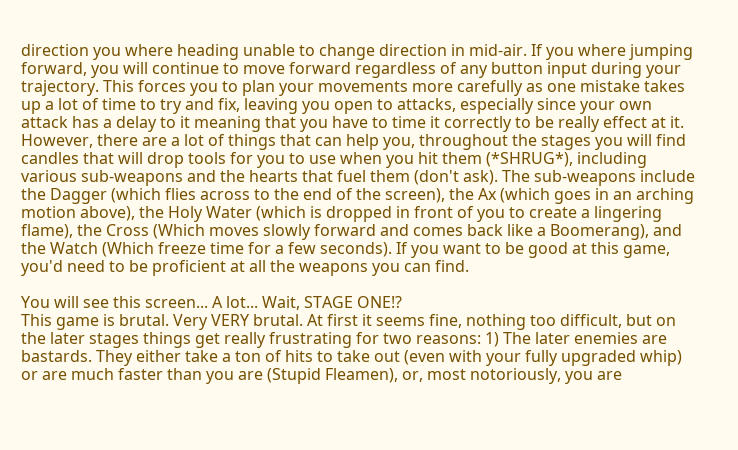direction you where heading unable to change direction in mid-air. If you where jumping forward, you will continue to move forward regardless of any button input during your trajectory. This forces you to plan your movements more carefully as one mistake takes up a lot of time to try and fix, leaving you open to attacks, especially since your own attack has a delay to it meaning that you have to time it correctly to be really effect at it. However, there are a lot of things that can help you, throughout the stages you will find candles that will drop tools for you to use when you hit them (*SHRUG*), including various sub-weapons and the hearts that fuel them (don't ask). The sub-weapons include the Dagger (which flies across to the end of the screen), the Ax (which goes in an arching motion above), the Holy Water (which is dropped in front of you to create a lingering flame), the Cross (Which moves slowly forward and comes back like a Boomerang), and the Watch (Which freeze time for a few seconds). If you want to be good at this game, you'd need to be proficient at all the weapons you can find.

You will see this screen... A lot... Wait, STAGE ONE!?
This game is brutal. Very VERY brutal. At first it seems fine, nothing too difficult, but on the later stages things get really frustrating for two reasons: 1) The later enemies are bastards. They either take a ton of hits to take out (even with your fully upgraded whip) or are much faster than you are (Stupid Fleamen), or, most notoriously, you are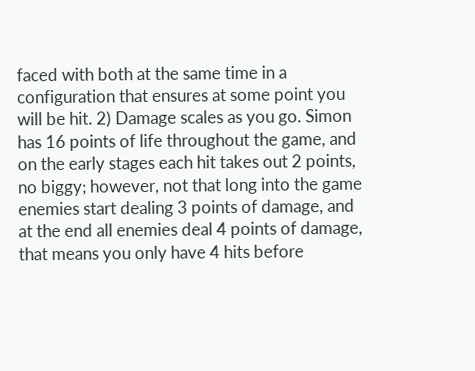faced with both at the same time in a configuration that ensures at some point you will be hit. 2) Damage scales as you go. Simon has 16 points of life throughout the game, and on the early stages each hit takes out 2 points, no biggy; however, not that long into the game enemies start dealing 3 points of damage, and at the end all enemies deal 4 points of damage, that means you only have 4 hits before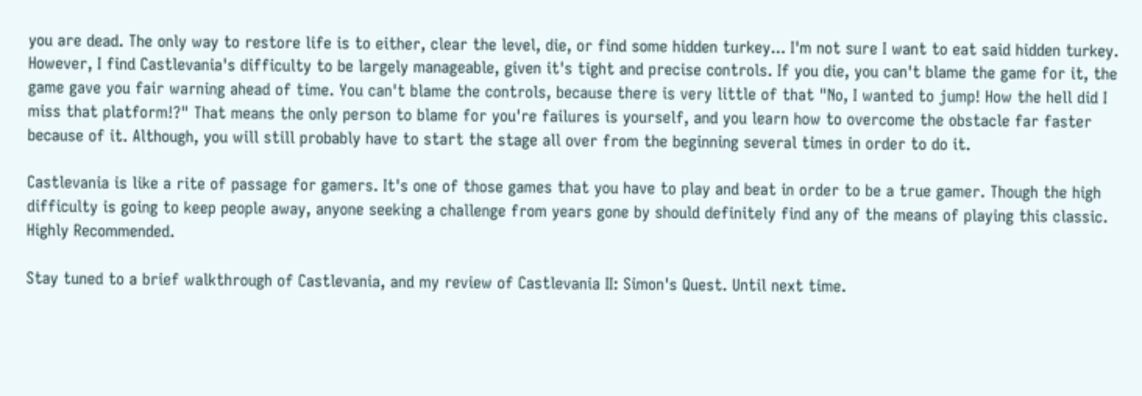you are dead. The only way to restore life is to either, clear the level, die, or find some hidden turkey... I'm not sure I want to eat said hidden turkey. However, I find Castlevania's difficulty to be largely manageable, given it's tight and precise controls. If you die, you can't blame the game for it, the game gave you fair warning ahead of time. You can't blame the controls, because there is very little of that "No, I wanted to jump! How the hell did I miss that platform!?" That means the only person to blame for you're failures is yourself, and you learn how to overcome the obstacle far faster because of it. Although, you will still probably have to start the stage all over from the beginning several times in order to do it.

Castlevania is like a rite of passage for gamers. It's one of those games that you have to play and beat in order to be a true gamer. Though the high difficulty is going to keep people away, anyone seeking a challenge from years gone by should definitely find any of the means of playing this classic. Highly Recommended.

Stay tuned to a brief walkthrough of Castlevania, and my review of Castlevania II: Simon's Quest. Until next time.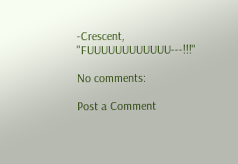-Crescent, "FUUUUUUUUUUUU---!!!"

No comments:

Post a Comment